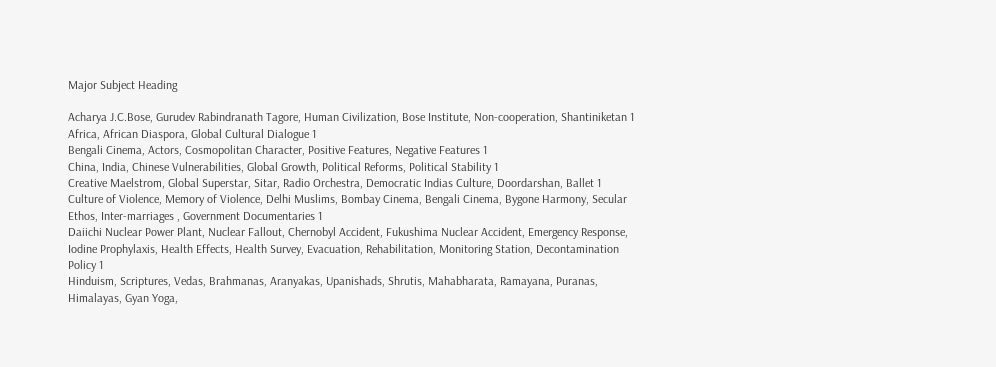Major Subject Heading

Acharya J.C.Bose, Gurudev Rabindranath Tagore, Human Civilization, Bose Institute, Non-cooperation, Shantiniketan 1
Africa, African Diaspora, Global Cultural Dialogue 1
Bengali Cinema, Actors, Cosmopolitan Character, Positive Features, Negative Features 1
China, India, Chinese Vulnerabilities, Global Growth, Political Reforms, Political Stability 1
Creative Maelstrom, Global Superstar, Sitar, Radio Orchestra, Democratic Indias Culture, Doordarshan, Ballet 1
Culture of Violence, Memory of Violence, Delhi Muslims, Bombay Cinema, Bengali Cinema, Bygone Harmony, Secular Ethos, Inter-marriages , Government Documentaries 1
Daiichi Nuclear Power Plant, Nuclear Fallout, Chernobyl Accident, Fukushima Nuclear Accident, Emergency Response, Iodine Prophylaxis, Health Effects, Health Survey, Evacuation, Rehabilitation, Monitoring Station, Decontamination Policy 1
Hinduism, Scriptures, Vedas, Brahmanas, Aranyakas, Upanishads, Shrutis, Mahabharata, Ramayana, Puranas, Himalayas, Gyan Yoga,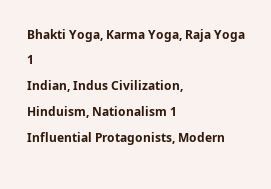Bhakti Yoga, Karma Yoga, Raja Yoga 1
Indian, Indus Civilization, Hinduism, Nationalism 1
Influential Protagonists, Modern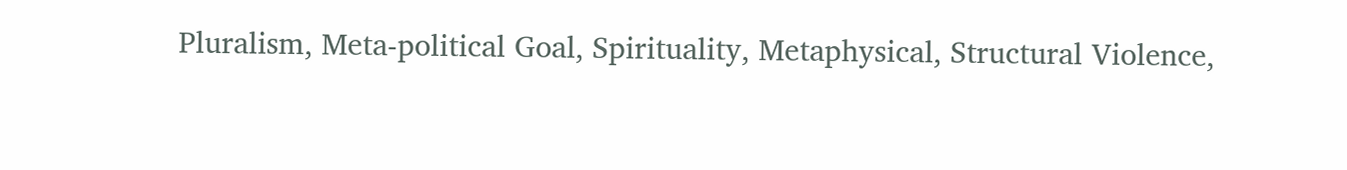Pluralism, Meta-political Goal, Spirituality, Metaphysical, Structural Violence,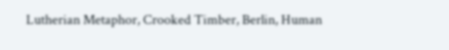Lutherian Metaphor, Crooked Timber, Berlin, Human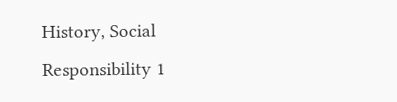History, Social Responsibility 1